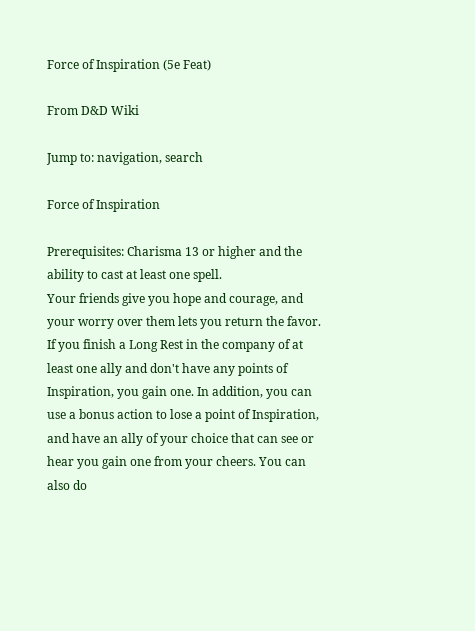Force of Inspiration (5e Feat)

From D&D Wiki

Jump to: navigation, search

Force of Inspiration

Prerequisites: Charisma 13 or higher and the ability to cast at least one spell.
Your friends give you hope and courage, and your worry over them lets you return the favor. If you finish a Long Rest in the company of at least one ally and don't have any points of Inspiration, you gain one. In addition, you can use a bonus action to lose a point of Inspiration, and have an ally of your choice that can see or hear you gain one from your cheers. You can also do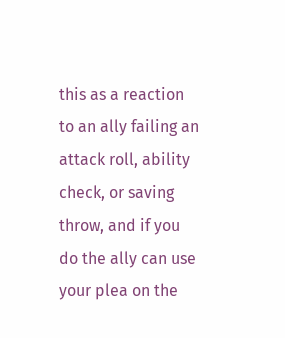this as a reaction to an ally failing an attack roll, ability check, or saving throw, and if you do the ally can use your plea on the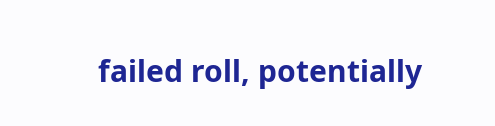failed roll, potentially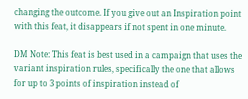changing the outcome. If you give out an Inspiration point with this feat, it disappears if not spent in one minute.

DM Note: This feat is best used in a campaign that uses the variant inspiration rules, specifically the one that allows for up to 3 points of inspiration instead of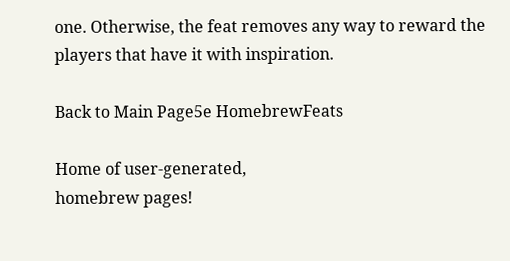one. Otherwise, the feat removes any way to reward the players that have it with inspiration.

Back to Main Page5e HomebrewFeats

Home of user-generated,
homebrew pages!